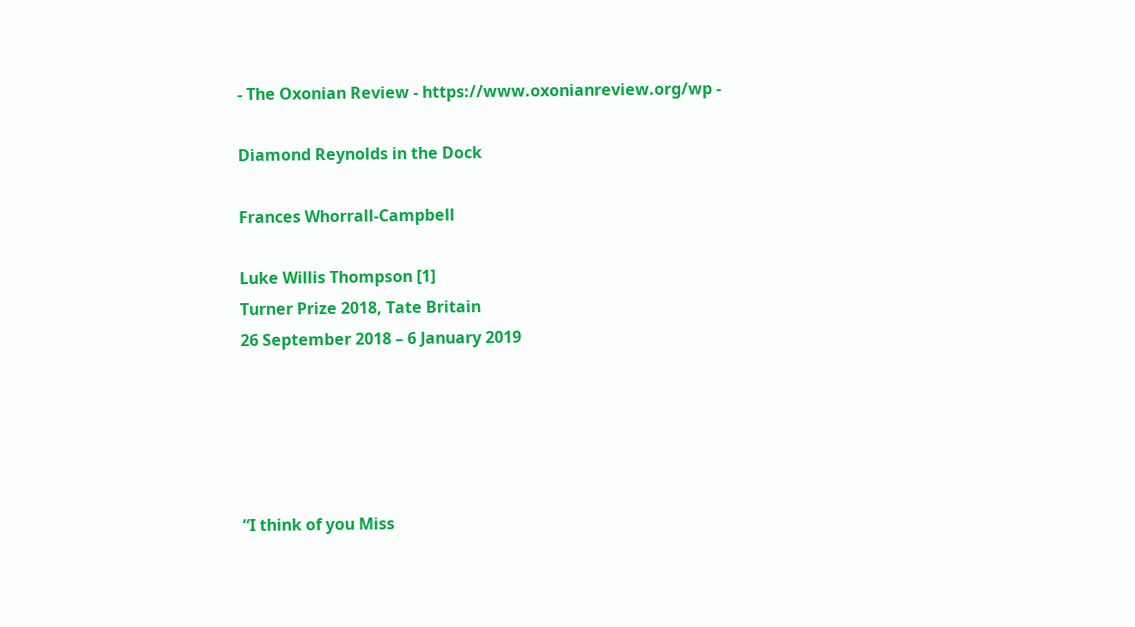- The Oxonian Review - https://www.oxonianreview.org/wp -

Diamond Reynolds in the Dock

Frances Whorrall-Campbell

Luke Willis Thompson [1]
Turner Prize 2018, Tate Britain
26 September 2018 – 6 January 2019





“I think of you Miss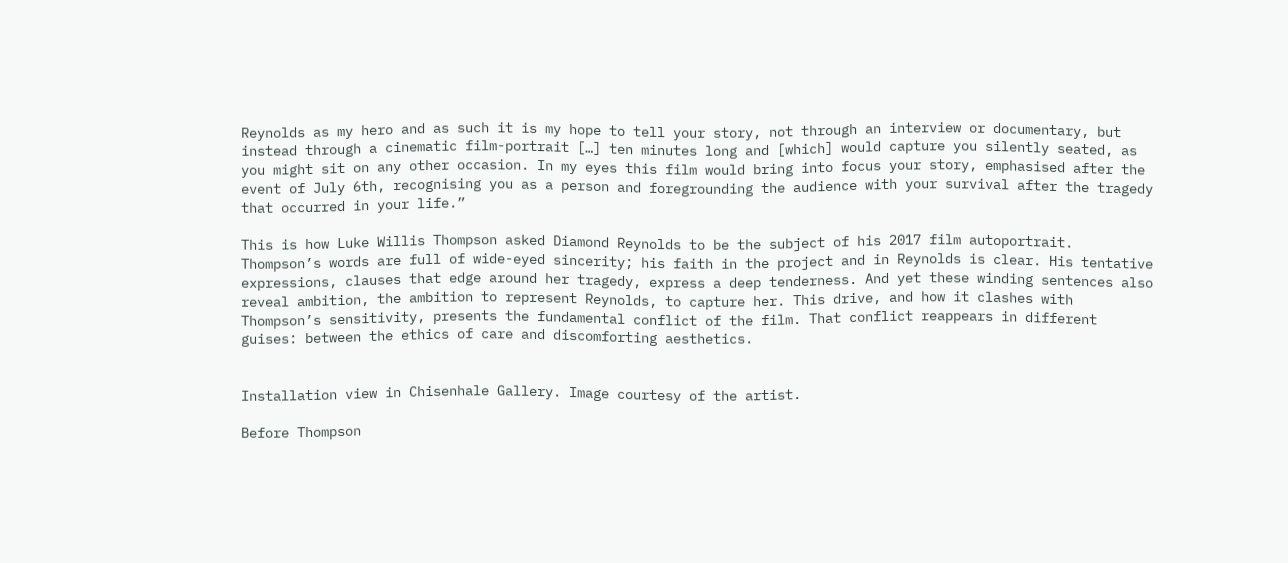Reynolds as my hero and as such it is my hope to tell your story, not through an interview or documentary, but instead through a cinematic film-portrait […] ten minutes long and [which] would capture you silently seated, as you might sit on any other occasion. In my eyes this film would bring into focus your story, emphasised after the event of July 6th, recognising you as a person and foregrounding the audience with your survival after the tragedy that occurred in your life.”

This is how Luke Willis Thompson asked Diamond Reynolds to be the subject of his 2017 film autoportrait. Thompson’s words are full of wide-eyed sincerity; his faith in the project and in Reynolds is clear. His tentative expressions, clauses that edge around her tragedy, express a deep tenderness. And yet these winding sentences also reveal ambition, the ambition to represent Reynolds, to capture her. This drive, and how it clashes with Thompson’s sensitivity, presents the fundamental conflict of the film. That conflict reappears in different guises: between the ethics of care and discomforting aesthetics.


Installation view in Chisenhale Gallery. Image courtesy of the artist.

Before Thompson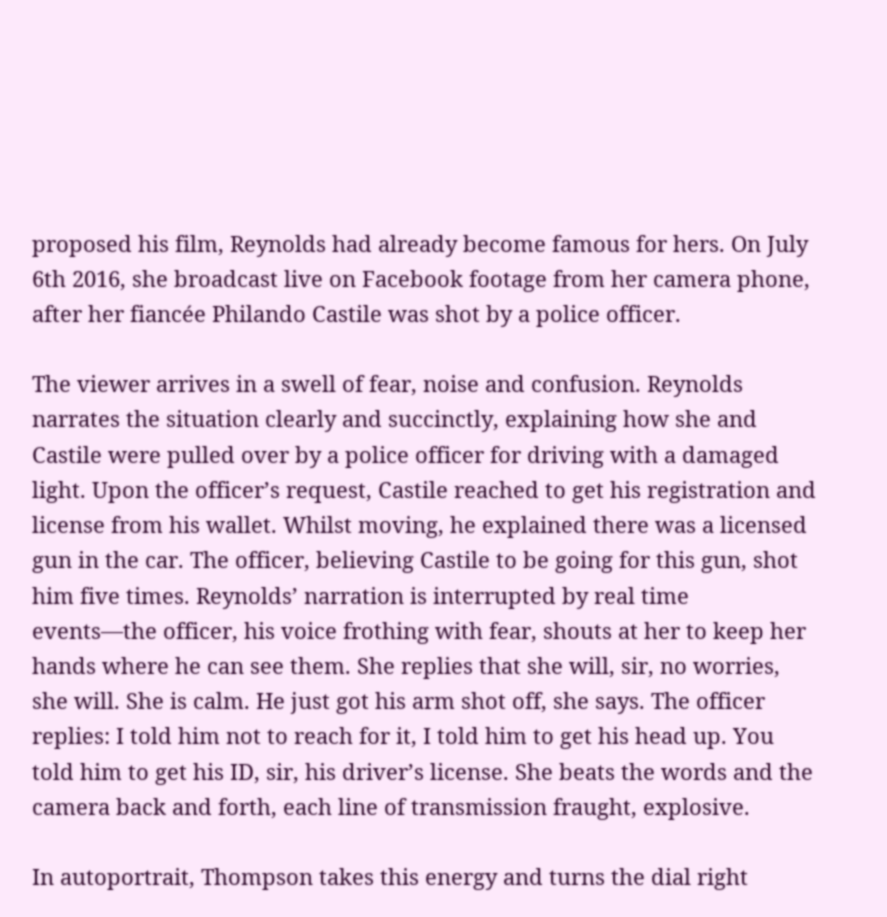proposed his film, Reynolds had already become famous for hers. On July 6th 2016, she broadcast live on Facebook footage from her camera phone, after her fiancée Philando Castile was shot by a police officer.

The viewer arrives in a swell of fear, noise and confusion. Reynolds narrates the situation clearly and succinctly, explaining how she and Castile were pulled over by a police officer for driving with a damaged light. Upon the officer’s request, Castile reached to get his registration and license from his wallet. Whilst moving, he explained there was a licensed gun in the car. The officer, believing Castile to be going for this gun, shot him five times. Reynolds’ narration is interrupted by real time events—the officer, his voice frothing with fear, shouts at her to keep her hands where he can see them. She replies that she will, sir, no worries, she will. She is calm. He just got his arm shot off, she says. The officer replies: I told him not to reach for it, I told him to get his head up. You told him to get his ID, sir, his driver’s license. She beats the words and the camera back and forth, each line of transmission fraught, explosive.

In autoportrait, Thompson takes this energy and turns the dial right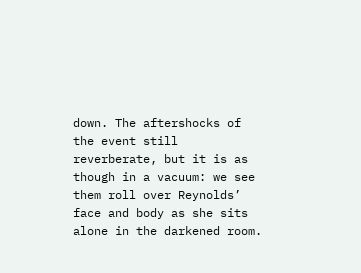down. The aftershocks of the event still reverberate, but it is as though in a vacuum: we see them roll over Reynolds’ face and body as she sits alone in the darkened room.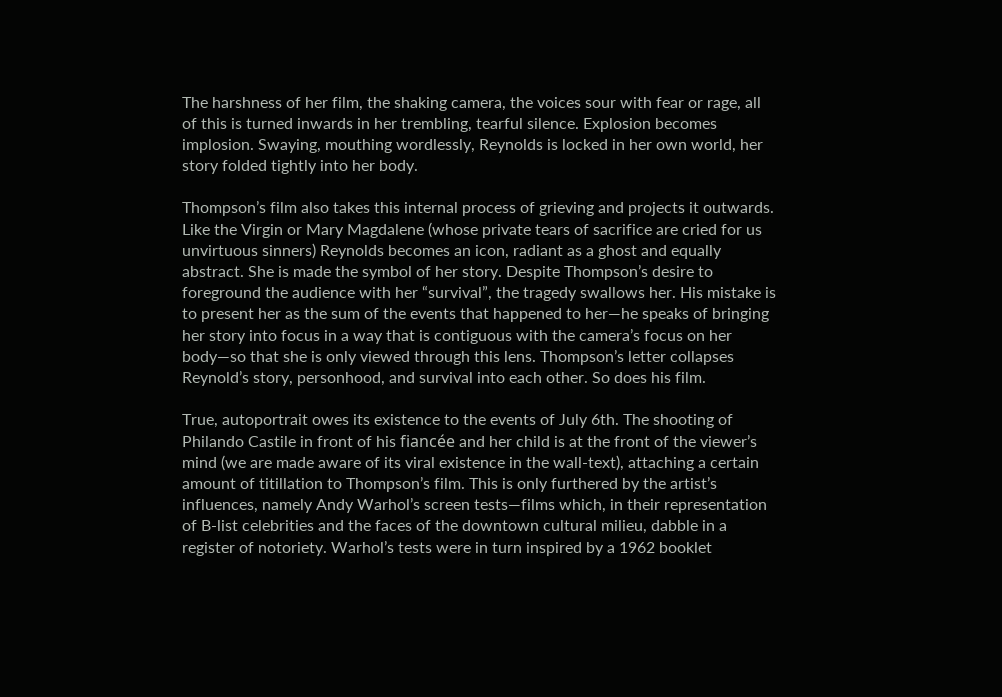The harshness of her film, the shaking camera, the voices sour with fear or rage, all of this is turned inwards in her trembling, tearful silence. Explosion becomes implosion. Swaying, mouthing wordlessly, Reynolds is locked in her own world, her story folded tightly into her body.

Thompson’s film also takes this internal process of grieving and projects it outwards. Like the Virgin or Mary Magdalene (whose private tears of sacrifice are cried for us unvirtuous sinners) Reynolds becomes an icon, radiant as a ghost and equally abstract. She is made the symbol of her story. Despite Thompson’s desire to foreground the audience with her “survival”, the tragedy swallows her. His mistake is to present her as the sum of the events that happened to her—he speaks of bringing her story into focus in a way that is contiguous with the camera’s focus on her body—so that she is only viewed through this lens. Thompson’s letter collapses Reynold’s story, personhood, and survival into each other. So does his film.

True, autoportrait owes its existence to the events of July 6th. The shooting of Philando Castile in front of his fiancée and her child is at the front of the viewer’s mind (we are made aware of its viral existence in the wall-text), attaching a certain amount of titillation to Thompson’s film. This is only furthered by the artist’s influences, namely Andy Warhol’s screen tests—films which, in their representation of B-list celebrities and the faces of the downtown cultural milieu, dabble in a register of notoriety. Warhol’s tests were in turn inspired by a 1962 booklet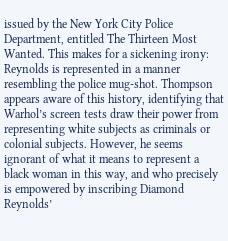issued by the New York City Police Department, entitled The Thirteen Most Wanted. This makes for a sickening irony: Reynolds is represented in a manner resembling the police mug-shot. Thompson appears aware of this history, identifying that Warhol’s screen tests draw their power from representing white subjects as criminals or colonial subjects. However, he seems ignorant of what it means to represent a black woman in this way, and who precisely is empowered by inscribing Diamond Reynolds’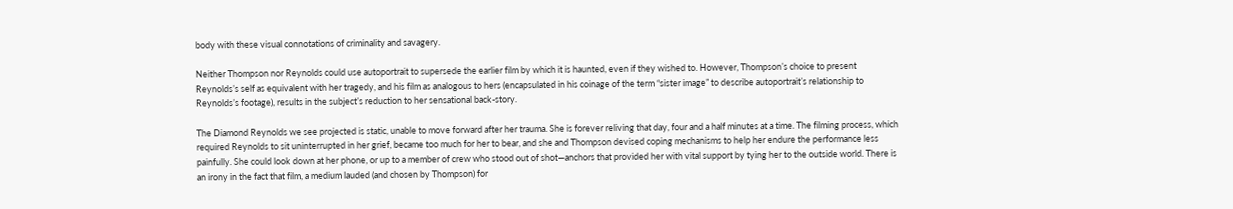body with these visual connotations of criminality and savagery.

Neither Thompson nor Reynolds could use autoportrait to supersede the earlier film by which it is haunted, even if they wished to. However, Thompson’s choice to present Reynolds’s self as equivalent with her tragedy, and his film as analogous to hers (encapsulated in his coinage of the term “sister image” to describe autoportrait’s relationship to Reynolds’s footage), results in the subject’s reduction to her sensational back-story.

The Diamond Reynolds we see projected is static, unable to move forward after her trauma. She is forever reliving that day, four and a half minutes at a time. The filming process, which required Reynolds to sit uninterrupted in her grief, became too much for her to bear, and she and Thompson devised coping mechanisms to help her endure the performance less painfully. She could look down at her phone, or up to a member of crew who stood out of shot—anchors that provided her with vital support by tying her to the outside world. There is an irony in the fact that film, a medium lauded (and chosen by Thompson) for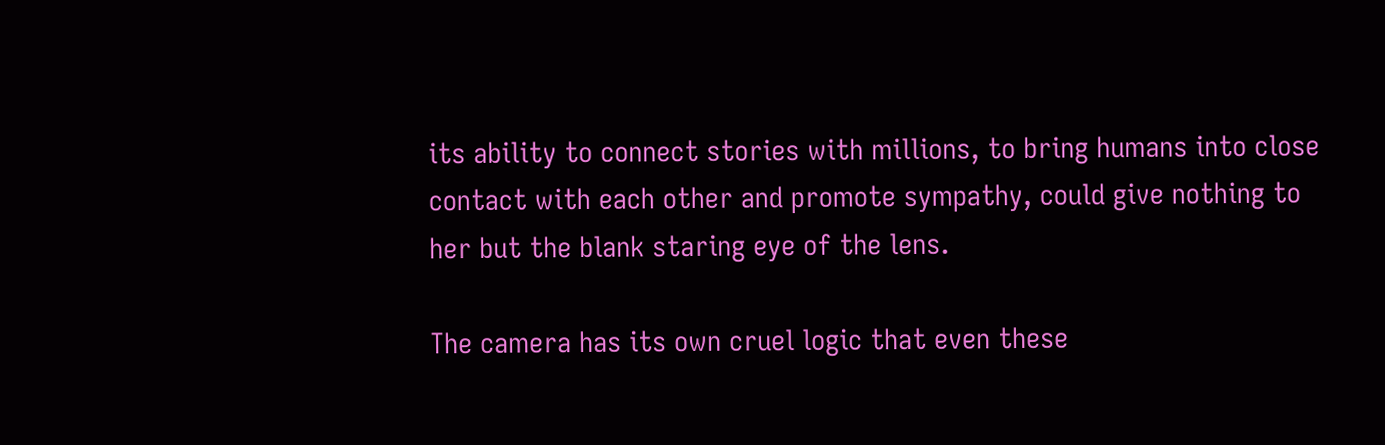its ability to connect stories with millions, to bring humans into close contact with each other and promote sympathy, could give nothing to her but the blank staring eye of the lens.

The camera has its own cruel logic that even these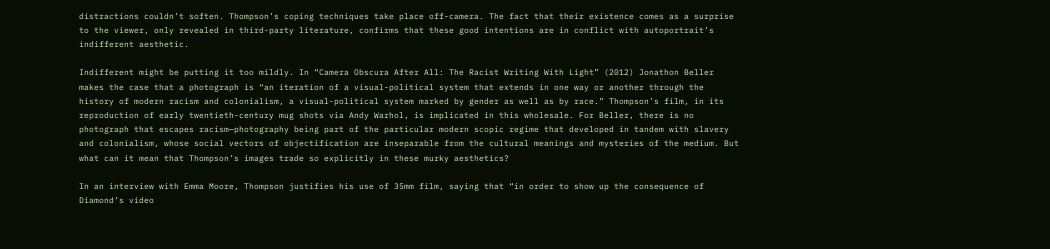distractions couldn’t soften. Thompson’s coping techniques take place off-camera. The fact that their existence comes as a surprise to the viewer, only revealed in third-party literature, confirms that these good intentions are in conflict with autoportrait’s indifferent aesthetic.

Indifferent might be putting it too mildly. In “Camera Obscura After All: The Racist Writing With Light” (2012) Jonathon Beller makes the case that a photograph is “an iteration of a visual-political system that extends in one way or another through the history of modern racism and colonialism, a visual-political system marked by gender as well as by race.” Thompson’s film, in its reproduction of early twentieth-century mug shots via Andy Warhol, is implicated in this wholesale. For Beller, there is no photograph that escapes racism—photography being part of the particular modern scopic regime that developed in tandem with slavery and colonialism, whose social vectors of objectification are inseparable from the cultural meanings and mysteries of the medium. But what can it mean that Thompson’s images trade so explicitly in these murky aesthetics?

In an interview with Emma Moore, Thompson justifies his use of 35mm film, saying that “in order to show up the consequence of Diamond’s video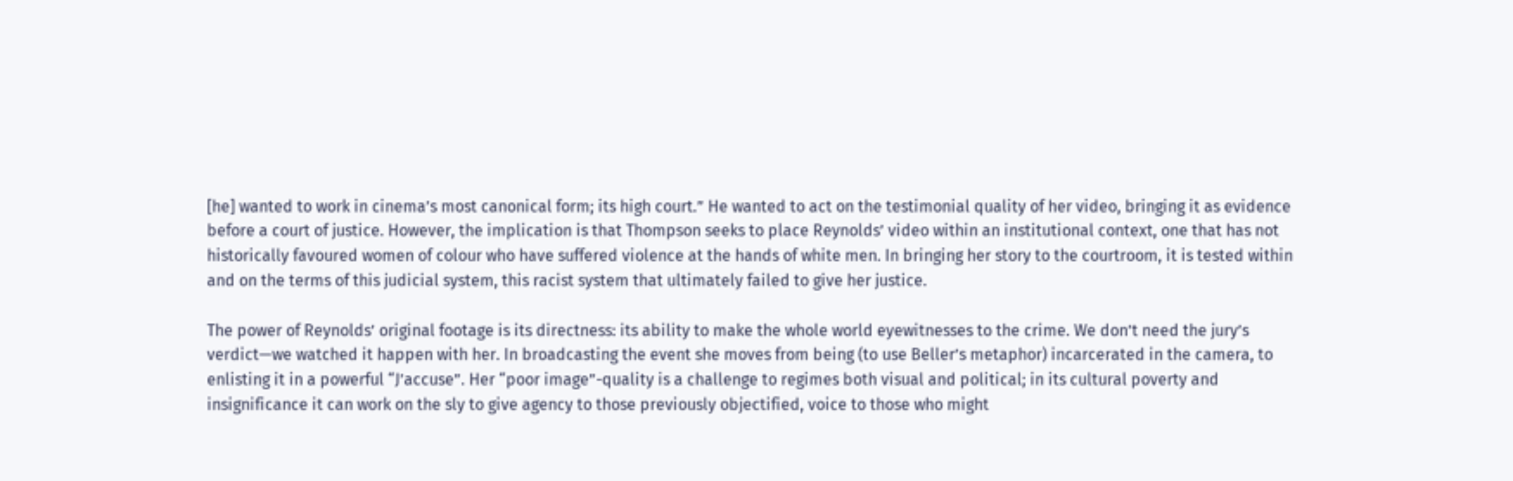[he] wanted to work in cinema’s most canonical form; its high court.” He wanted to act on the testimonial quality of her video, bringing it as evidence before a court of justice. However, the implication is that Thompson seeks to place Reynolds’ video within an institutional context, one that has not historically favoured women of colour who have suffered violence at the hands of white men. In bringing her story to the courtroom, it is tested within and on the terms of this judicial system, this racist system that ultimately failed to give her justice.

The power of Reynolds’ original footage is its directness: its ability to make the whole world eyewitnesses to the crime. We don’t need the jury’s verdict—we watched it happen with her. In broadcasting the event she moves from being (to use Beller’s metaphor) incarcerated in the camera, to enlisting it in a powerful “J’accuse”. Her “poor image”-quality is a challenge to regimes both visual and political; in its cultural poverty and insignificance it can work on the sly to give agency to those previously objectified, voice to those who might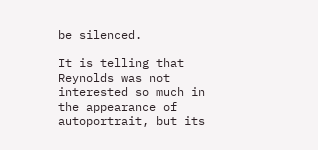be silenced.

It is telling that Reynolds was not interested so much in the appearance of autoportrait, but its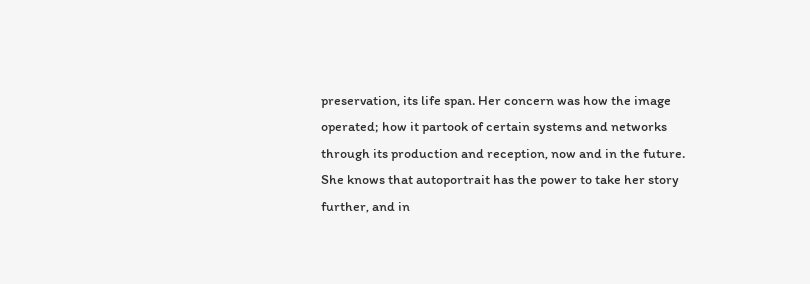preservation, its life span. Her concern was how the image operated; how it partook of certain systems and networks through its production and reception, now and in the future. She knows that autoportrait has the power to take her story further, and in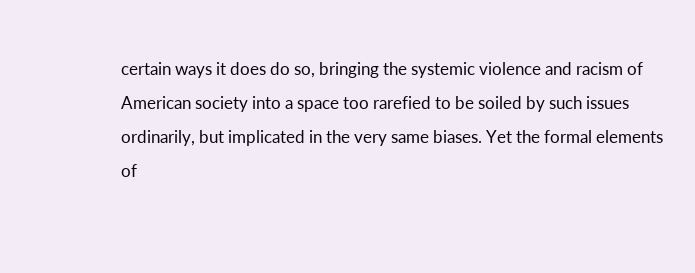certain ways it does do so, bringing the systemic violence and racism of American society into a space too rarefied to be soiled by such issues ordinarily, but implicated in the very same biases. Yet the formal elements of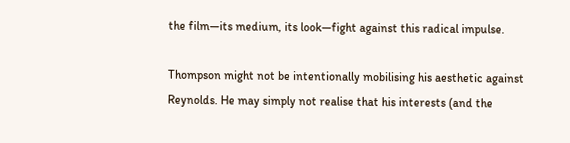the film—its medium, its look—fight against this radical impulse.

Thompson might not be intentionally mobilising his aesthetic against Reynolds. He may simply not realise that his interests (and the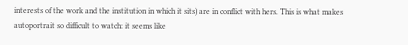interests of the work and the institution in which it sits) are in conflict with hers. This is what makes autoportrait so difficult to watch: it seems like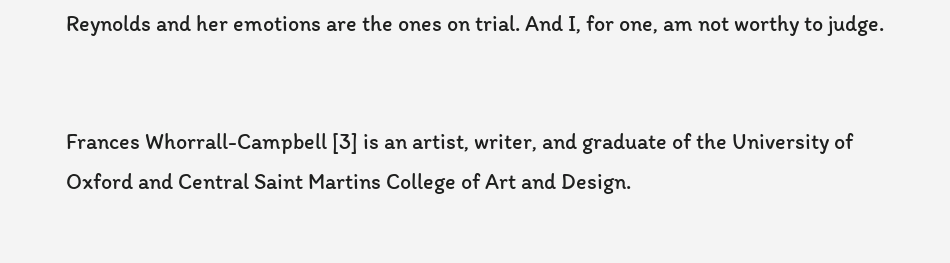Reynolds and her emotions are the ones on trial. And I, for one, am not worthy to judge.


Frances Whorrall-Campbell [3] is an artist, writer, and graduate of the University of Oxford and Central Saint Martins College of Art and Design.